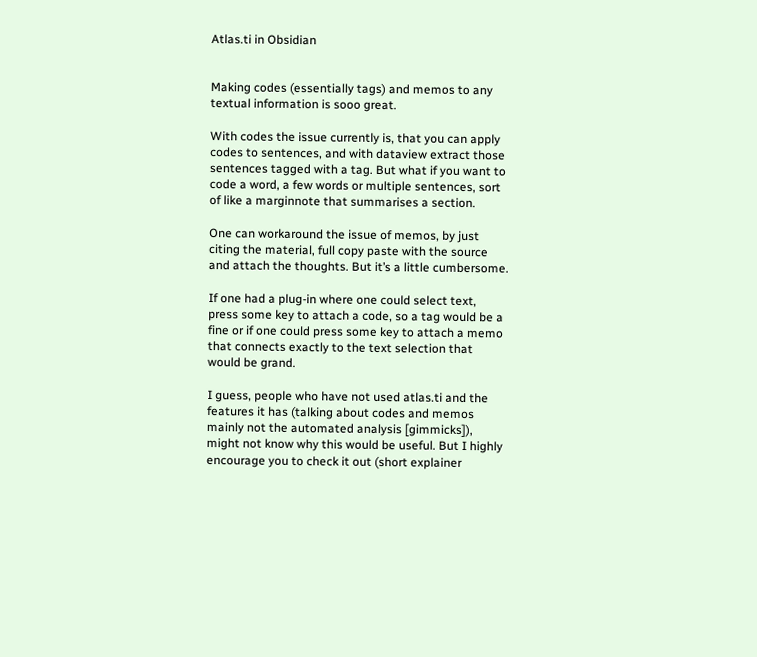Atlas.ti in Obsidian


Making codes (essentially tags) and memos to any textual information is sooo great.

With codes the issue currently is, that you can apply codes to sentences, and with dataview extract those sentences tagged with a tag. But what if you want to code a word, a few words or multiple sentences, sort of like a marginnote that summarises a section.

One can workaround the issue of memos, by just citing the material, full copy paste with the source and attach the thoughts. But it’s a little cumbersome.

If one had a plug-in where one could select text, press some key to attach a code, so a tag would be a fine or if one could press some key to attach a memo that connects exactly to the text selection that would be grand.

I guess, people who have not used atlas.ti and the features it has (talking about codes and memos mainly not the automated analysis [gimmicks]), might not know why this would be useful. But I highly encourage you to check it out (short explainer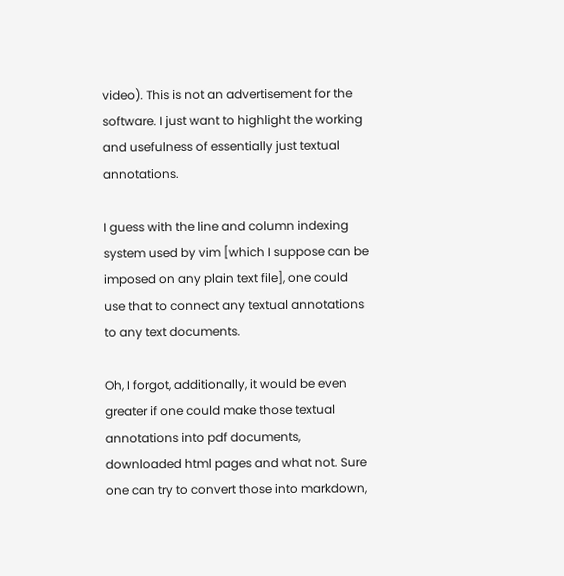video). This is not an advertisement for the software. I just want to highlight the working and usefulness of essentially just textual annotations.

I guess with the line and column indexing system used by vim [which I suppose can be imposed on any plain text file], one could use that to connect any textual annotations to any text documents.

Oh, I forgot, additionally, it would be even greater if one could make those textual annotations into pdf documents, downloaded html pages and what not. Sure one can try to convert those into markdown,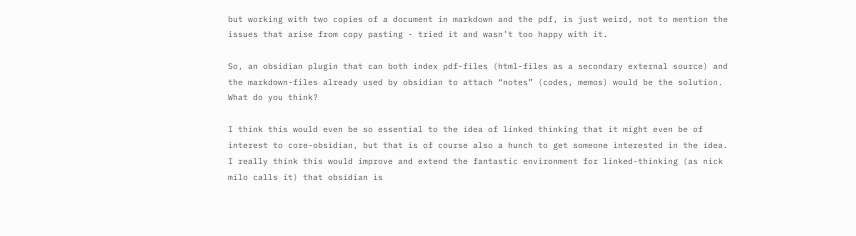but working with two copies of a document in markdown and the pdf, is just weird, not to mention the issues that arise from copy pasting - tried it and wasn’t too happy with it.

So, an obsidian plugin that can both index pdf-files (html-files as a secondary external source) and the markdown-files already used by obsidian to attach “notes” (codes, memos) would be the solution. What do you think?

I think this would even be so essential to the idea of linked thinking that it might even be of interest to core-obsidian, but that is of course also a hunch to get someone interested in the idea. I really think this would improve and extend the fantastic environment for linked-thinking (as nick milo calls it) that obsidian is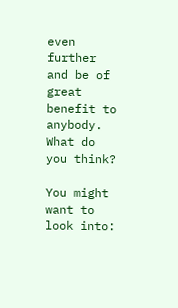even further and be of great benefit to anybody. What do you think?

You might want to look into: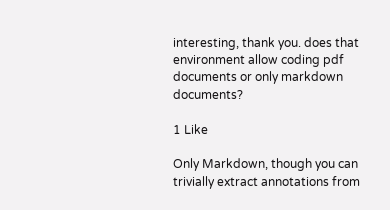interesting, thank you. does that environment allow coding pdf documents or only markdown documents?

1 Like

Only Markdown, though you can trivially extract annotations from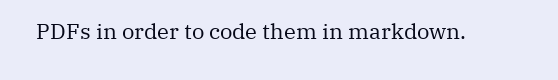PDFs in order to code them in markdown.